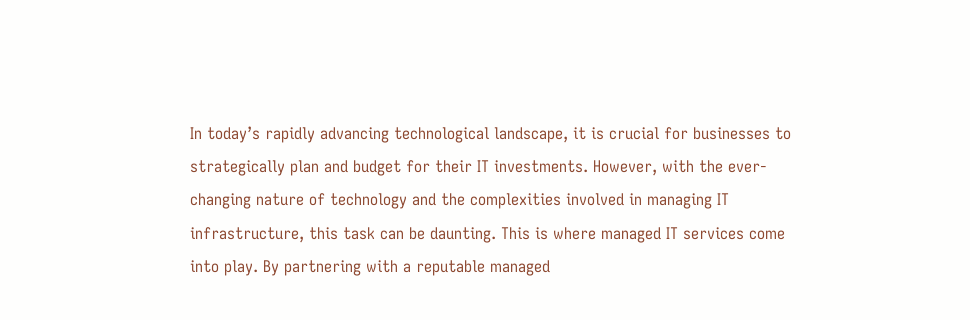In today’s rapidly advancing technological landscape, it is crucial for businesses to strategically plan and budget for their IT investments. However, with the ever-changing nature of technology and the complexities involved in managing IT infrastructure, this task can be daunting. This is where managed IT services come into play. By partnering with a reputable managed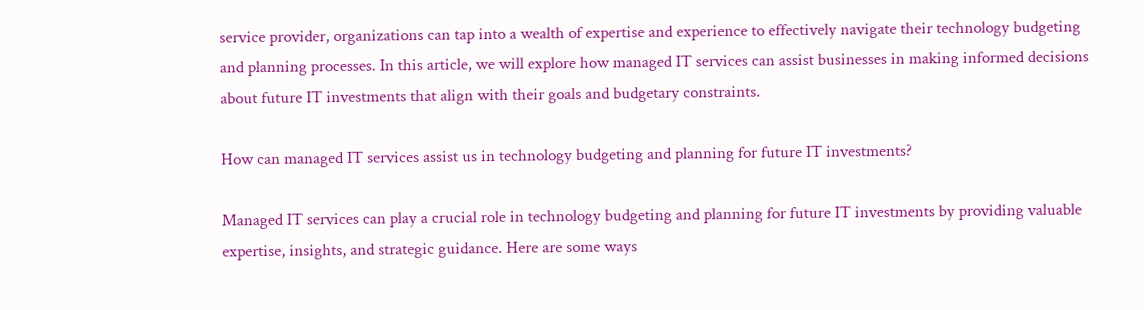service provider, organizations can tap into a wealth of expertise and experience to effectively navigate their technology budgeting and planning processes. In this article, we will explore how managed IT services can assist businesses in making informed decisions about future IT investments that align with their goals and budgetary constraints.

How can managed IT services assist us in technology budgeting and planning for future IT investments?

Managed IT services can play a crucial role in technology budgeting and planning for future IT investments by providing valuable expertise, insights, and strategic guidance. Here are some ways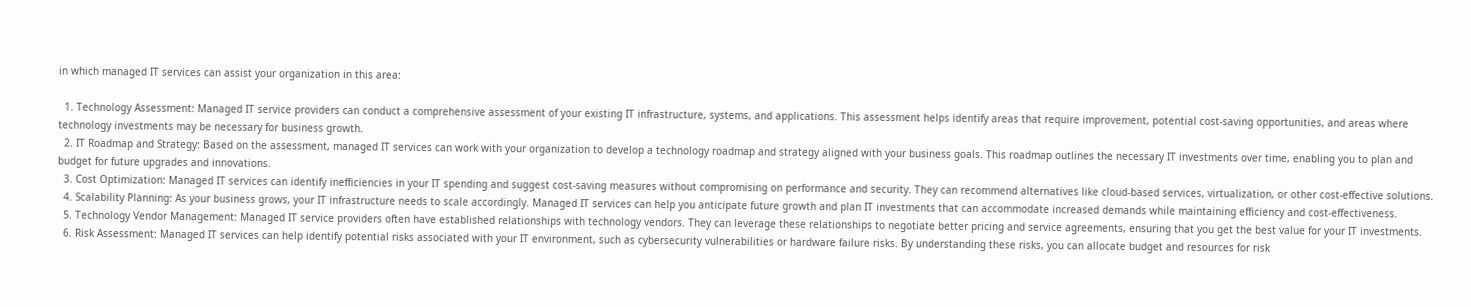in which managed IT services can assist your organization in this area:

  1. Technology Assessment: Managed IT service providers can conduct a comprehensive assessment of your existing IT infrastructure, systems, and applications. This assessment helps identify areas that require improvement, potential cost-saving opportunities, and areas where technology investments may be necessary for business growth.
  2. IT Roadmap and Strategy: Based on the assessment, managed IT services can work with your organization to develop a technology roadmap and strategy aligned with your business goals. This roadmap outlines the necessary IT investments over time, enabling you to plan and budget for future upgrades and innovations.
  3. Cost Optimization: Managed IT services can identify inefficiencies in your IT spending and suggest cost-saving measures without compromising on performance and security. They can recommend alternatives like cloud-based services, virtualization, or other cost-effective solutions.
  4. Scalability Planning: As your business grows, your IT infrastructure needs to scale accordingly. Managed IT services can help you anticipate future growth and plan IT investments that can accommodate increased demands while maintaining efficiency and cost-effectiveness.
  5. Technology Vendor Management: Managed IT service providers often have established relationships with technology vendors. They can leverage these relationships to negotiate better pricing and service agreements, ensuring that you get the best value for your IT investments.
  6. Risk Assessment: Managed IT services can help identify potential risks associated with your IT environment, such as cybersecurity vulnerabilities or hardware failure risks. By understanding these risks, you can allocate budget and resources for risk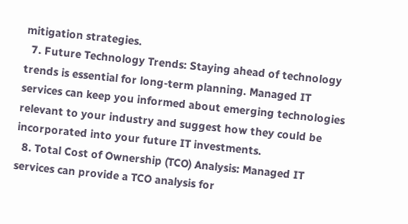mitigation strategies.
  7. Future Technology Trends: Staying ahead of technology trends is essential for long-term planning. Managed IT services can keep you informed about emerging technologies relevant to your industry and suggest how they could be incorporated into your future IT investments.
  8. Total Cost of Ownership (TCO) Analysis: Managed IT services can provide a TCO analysis for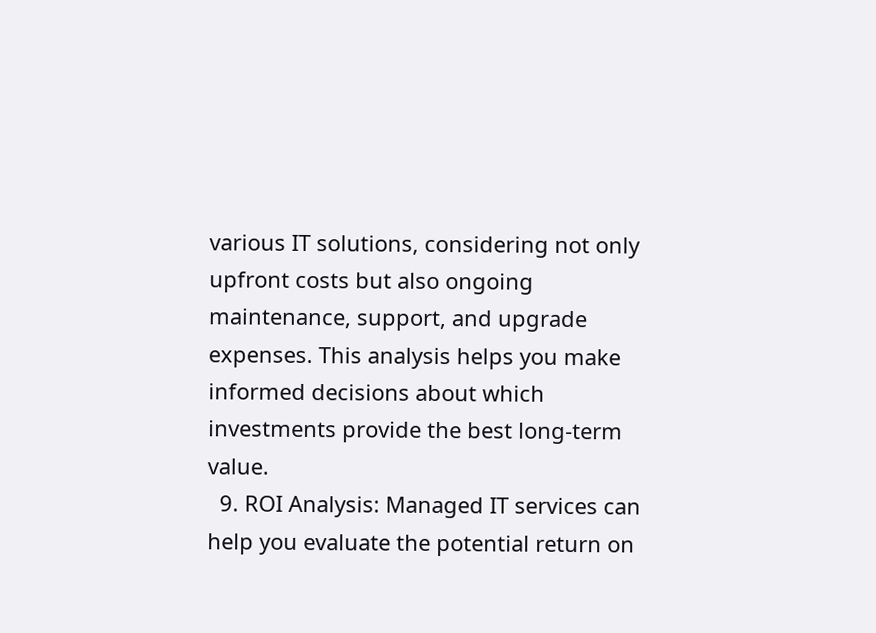various IT solutions, considering not only upfront costs but also ongoing maintenance, support, and upgrade expenses. This analysis helps you make informed decisions about which investments provide the best long-term value.
  9. ROI Analysis: Managed IT services can help you evaluate the potential return on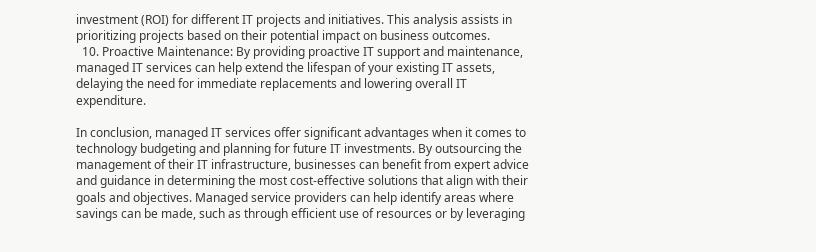investment (ROI) for different IT projects and initiatives. This analysis assists in prioritizing projects based on their potential impact on business outcomes.
  10. Proactive Maintenance: By providing proactive IT support and maintenance, managed IT services can help extend the lifespan of your existing IT assets, delaying the need for immediate replacements and lowering overall IT expenditure.

In conclusion, managed IT services offer significant advantages when it comes to technology budgeting and planning for future IT investments. By outsourcing the management of their IT infrastructure, businesses can benefit from expert advice and guidance in determining the most cost-effective solutions that align with their goals and objectives. Managed service providers can help identify areas where savings can be made, such as through efficient use of resources or by leveraging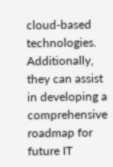cloud-based technologies. Additionally, they can assist in developing a comprehensive roadmap for future IT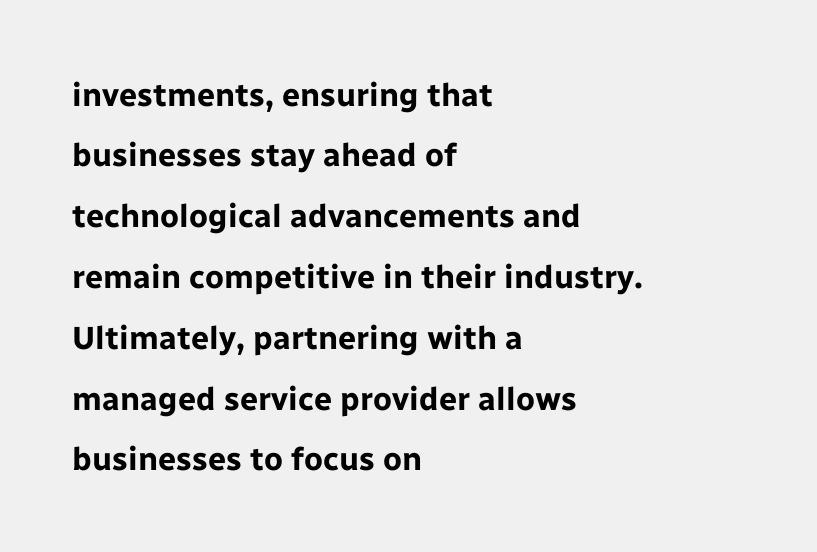investments, ensuring that businesses stay ahead of technological advancements and remain competitive in their industry. Ultimately, partnering with a managed service provider allows businesses to focus on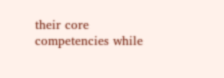their core competencies while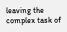leaving the complex task of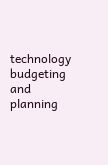technology budgeting and planning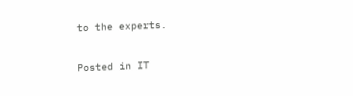to the experts.

Posted in IT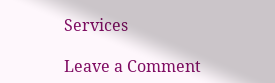Services

Leave a Comment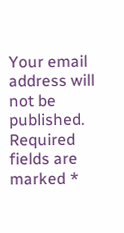Your email address will not be published. Required fields are marked *